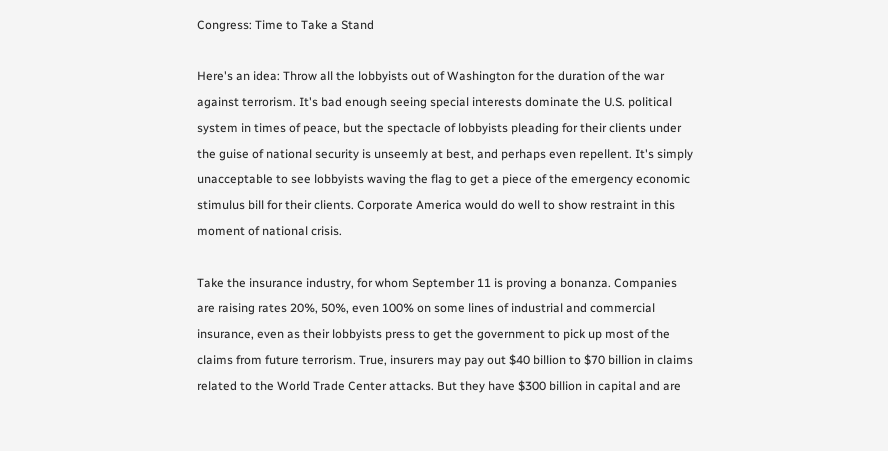Congress: Time to Take a Stand

Here's an idea: Throw all the lobbyists out of Washington for the duration of the war against terrorism. It's bad enough seeing special interests dominate the U.S. political system in times of peace, but the spectacle of lobbyists pleading for their clients under the guise of national security is unseemly at best, and perhaps even repellent. It's simply unacceptable to see lobbyists waving the flag to get a piece of the emergency economic stimulus bill for their clients. Corporate America would do well to show restraint in this moment of national crisis.

Take the insurance industry, for whom September 11 is proving a bonanza. Companies are raising rates 20%, 50%, even 100% on some lines of industrial and commercial insurance, even as their lobbyists press to get the government to pick up most of the claims from future terrorism. True, insurers may pay out $40 billion to $70 billion in claims related to the World Trade Center attacks. But they have $300 billion in capital and are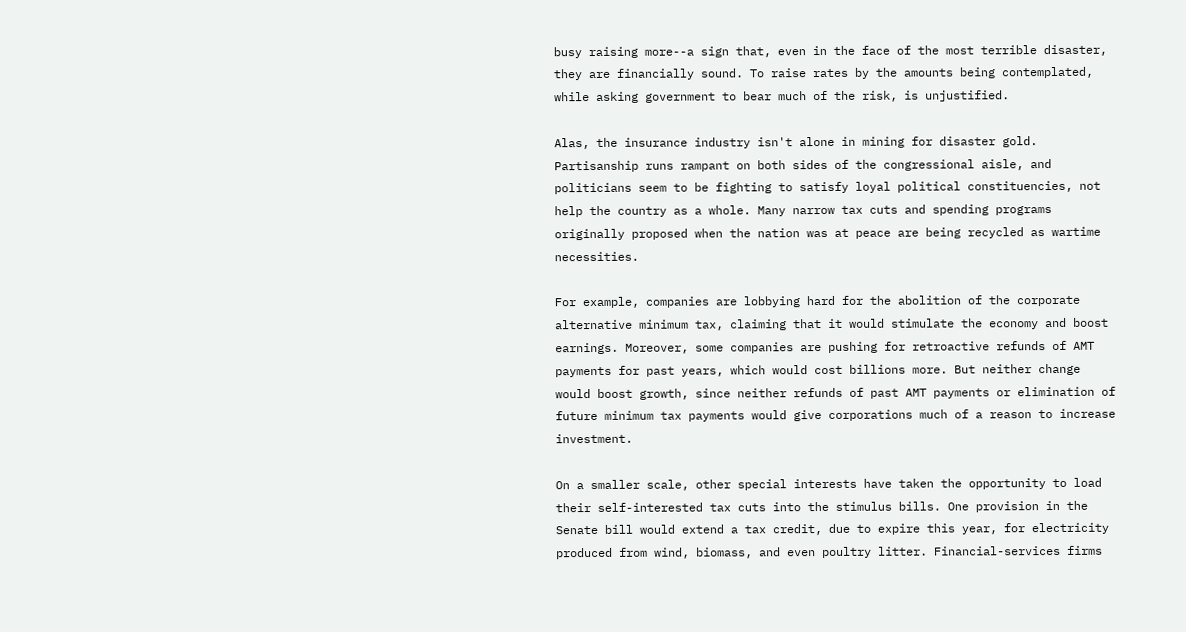busy raising more--a sign that, even in the face of the most terrible disaster, they are financially sound. To raise rates by the amounts being contemplated, while asking government to bear much of the risk, is unjustified.

Alas, the insurance industry isn't alone in mining for disaster gold. Partisanship runs rampant on both sides of the congressional aisle, and politicians seem to be fighting to satisfy loyal political constituencies, not help the country as a whole. Many narrow tax cuts and spending programs originally proposed when the nation was at peace are being recycled as wartime necessities.

For example, companies are lobbying hard for the abolition of the corporate alternative minimum tax, claiming that it would stimulate the economy and boost earnings. Moreover, some companies are pushing for retroactive refunds of AMT payments for past years, which would cost billions more. But neither change would boost growth, since neither refunds of past AMT payments or elimination of future minimum tax payments would give corporations much of a reason to increase investment.

On a smaller scale, other special interests have taken the opportunity to load their self-interested tax cuts into the stimulus bills. One provision in the Senate bill would extend a tax credit, due to expire this year, for electricity produced from wind, biomass, and even poultry litter. Financial-services firms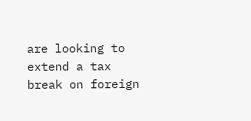are looking to extend a tax break on foreign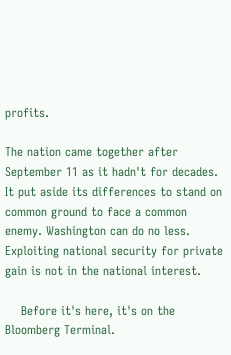profits.

The nation came together after September 11 as it hadn't for decades. It put aside its differences to stand on common ground to face a common enemy. Washington can do no less. Exploiting national security for private gain is not in the national interest.

    Before it's here, it's on the Bloomberg Terminal.